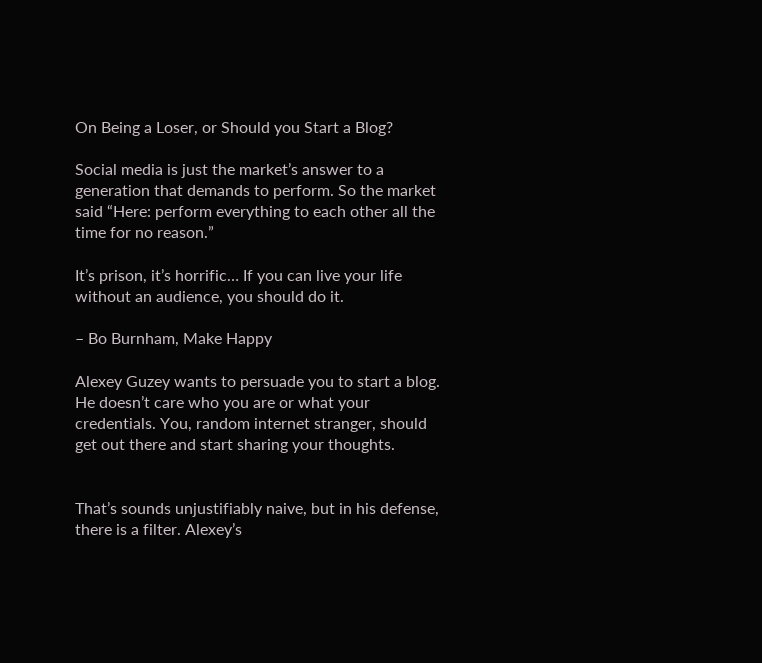On Being a Loser, or Should you Start a Blog?

Social media is just the market’s answer to a generation that demands to perform. So the market said “Here: perform everything to each other all the time for no reason.”

It’s prison, it’s horrific… If you can live your life without an audience, you should do it.

– Bo Burnham, Make Happy

Alexey Guzey wants to persuade you to start a blog. He doesn’t care who you are or what your credentials. You, random internet stranger, should get out there and start sharing your thoughts.


That’s sounds unjustifiably naive, but in his defense, there is a filter. Alexey’s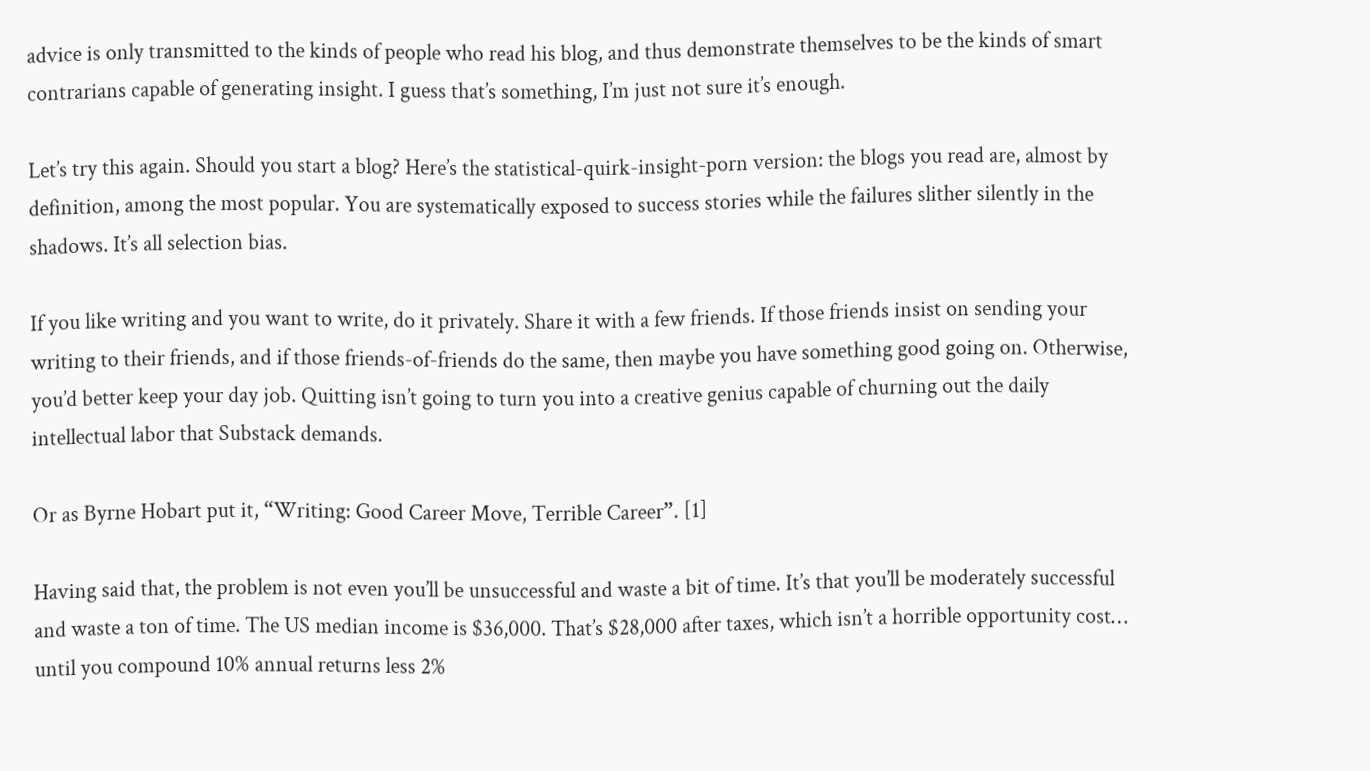advice is only transmitted to the kinds of people who read his blog, and thus demonstrate themselves to be the kinds of smart contrarians capable of generating insight. I guess that’s something, I’m just not sure it’s enough.

Let’s try this again. Should you start a blog? Here’s the statistical-quirk-insight-porn version: the blogs you read are, almost by definition, among the most popular. You are systematically exposed to success stories while the failures slither silently in the shadows. It’s all selection bias.

If you like writing and you want to write, do it privately. Share it with a few friends. If those friends insist on sending your writing to their friends, and if those friends-of-friends do the same, then maybe you have something good going on. Otherwise, you’d better keep your day job. Quitting isn’t going to turn you into a creative genius capable of churning out the daily intellectual labor that Substack demands.

Or as Byrne Hobart put it, “Writing: Good Career Move, Terrible Career”. [1]

Having said that, the problem is not even you’ll be unsuccessful and waste a bit of time. It’s that you’ll be moderately successful and waste a ton of time. The US median income is $36,000. That’s $28,000 after taxes, which isn’t a horrible opportunity cost… until you compound 10% annual returns less 2%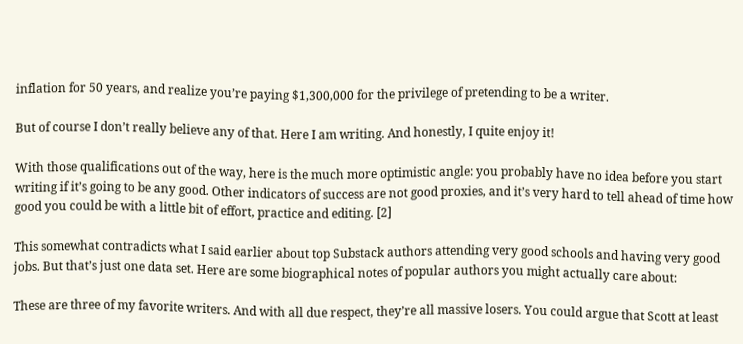inflation for 50 years, and realize you’re paying $1,300,000 for the privilege of pretending to be a writer.

But of course I don’t really believe any of that. Here I am writing. And honestly, I quite enjoy it!

With those qualifications out of the way, here is the much more optimistic angle: you probably have no idea before you start writing if it’s going to be any good. Other indicators of success are not good proxies, and it’s very hard to tell ahead of time how good you could be with a little bit of effort, practice and editing. [2]

This somewhat contradicts what I said earlier about top Substack authors attending very good schools and having very good jobs. But that’s just one data set. Here are some biographical notes of popular authors you might actually care about:

These are three of my favorite writers. And with all due respect, they’re all massive losers. You could argue that Scott at least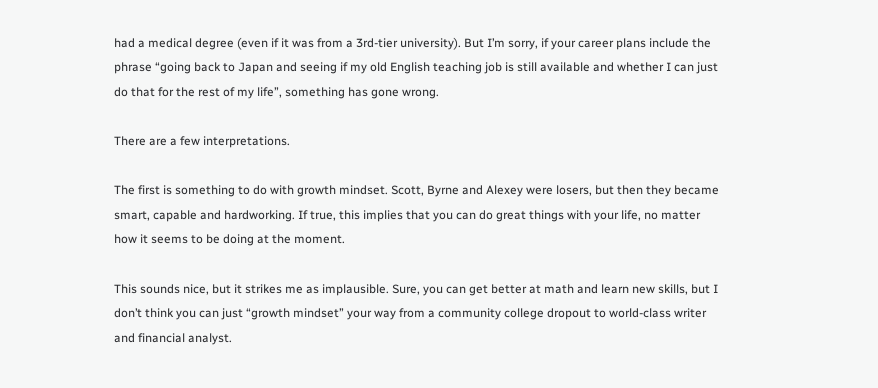had a medical degree (even if it was from a 3rd-tier university). But I’m sorry, if your career plans include the phrase “going back to Japan and seeing if my old English teaching job is still available and whether I can just do that for the rest of my life”, something has gone wrong.

There are a few interpretations.

The first is something to do with growth mindset. Scott, Byrne and Alexey were losers, but then they became smart, capable and hardworking. If true, this implies that you can do great things with your life, no matter how it seems to be doing at the moment.

This sounds nice, but it strikes me as implausible. Sure, you can get better at math and learn new skills, but I don’t think you can just “growth mindset” your way from a community college dropout to world-class writer and financial analyst.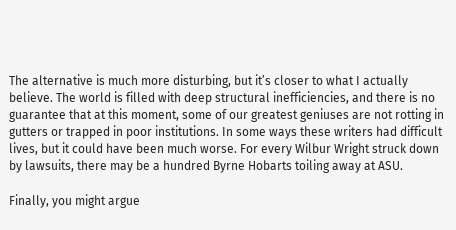The alternative is much more disturbing, but it’s closer to what I actually believe. The world is filled with deep structural inefficiencies, and there is no guarantee that at this moment, some of our greatest geniuses are not rotting in gutters or trapped in poor institutions. In some ways these writers had difficult lives, but it could have been much worse. For every Wilbur Wright struck down by lawsuits, there may be a hundred Byrne Hobarts toiling away at ASU.

Finally, you might argue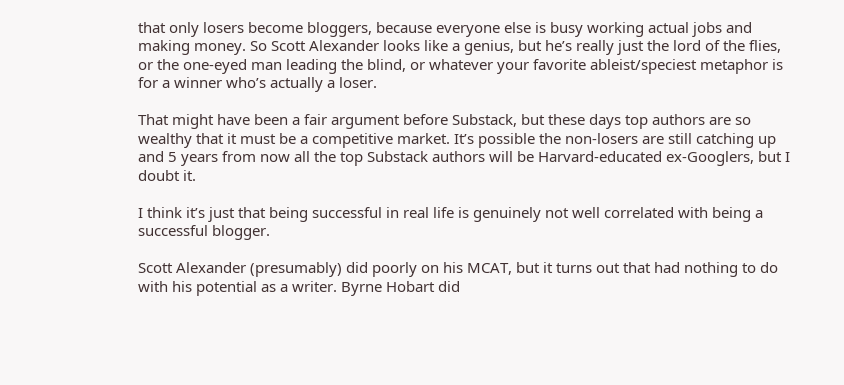that only losers become bloggers, because everyone else is busy working actual jobs and making money. So Scott Alexander looks like a genius, but he’s really just the lord of the flies, or the one-eyed man leading the blind, or whatever your favorite ableist/speciest metaphor is for a winner who’s actually a loser.

That might have been a fair argument before Substack, but these days top authors are so wealthy that it must be a competitive market. It’s possible the non-losers are still catching up and 5 years from now all the top Substack authors will be Harvard-educated ex-Googlers, but I doubt it.

I think it’s just that being successful in real life is genuinely not well correlated with being a successful blogger.

Scott Alexander (presumably) did poorly on his MCAT, but it turns out that had nothing to do with his potential as a writer. Byrne Hobart did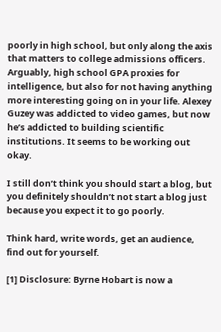poorly in high school, but only along the axis that matters to college admissions officers. Arguably, high school GPA proxies for intelligence, but also for not having anything more interesting going on in your life. Alexey Guzey was addicted to video games, but now he’s addicted to building scientific institutions. It seems to be working out okay.

I still don’t think you should start a blog, but you definitely shouldn’t not start a blog just because you expect it to go poorly.

Think hard, write words, get an audience, find out for yourself.

[1] Disclosure: Byrne Hobart is now a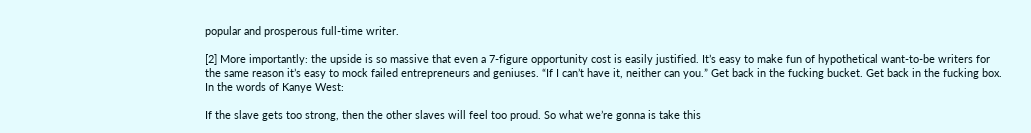popular and prosperous full-time writer.

[2] More importantly: the upside is so massive that even a 7-figure opportunity cost is easily justified. It’s easy to make fun of hypothetical want-to-be writers for the same reason it’s easy to mock failed entrepreneurs and geniuses. “If I can’t have it, neither can you.” Get back in the fucking bucket. Get back in the fucking box. In the words of Kanye West:

If the slave gets too strong, then the other slaves will feel too proud. So what we’re gonna is take this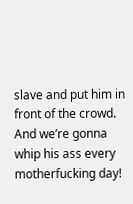slave and put him in front of the crowd. And we’re gonna whip his ass every motherfucking day!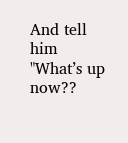And tell him "What’s up now??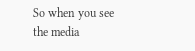So when you see the media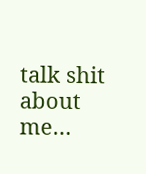talk shit about me…